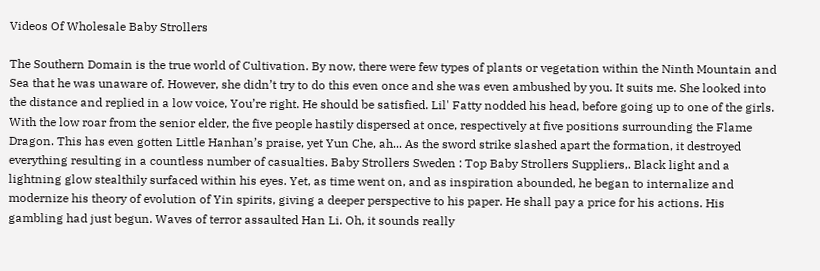Videos Of Wholesale Baby Strollers

The Southern Domain is the true world of Cultivation. By now, there were few types of plants or vegetation within the Ninth Mountain and Sea that he was unaware of. However, she didn’t try to do this even once and she was even ambushed by you. It suits me. She looked into the distance and replied in a low voice, You’re right. He should be satisfied. Lil' Fatty nodded his head, before going up to one of the girls. With the low roar from the senior elder, the five people hastily dispersed at once, respectively at five positions surrounding the Flame Dragon. This has even gotten Little Hanhan’s praise, yet Yun Che, ah... As the sword strike slashed apart the formation, it destroyed everything resulting in a countless number of casualties. Baby Strollers Sweden : Top Baby Strollers Suppliers,. Black light and a lightning glow stealthily surfaced within his eyes. Yet, as time went on, and as inspiration abounded, he began to internalize and modernize his theory of evolution of Yin spirits, giving a deeper perspective to his paper. He shall pay a price for his actions. His gambling had just begun. Waves of terror assaulted Han Li. Oh, it sounds really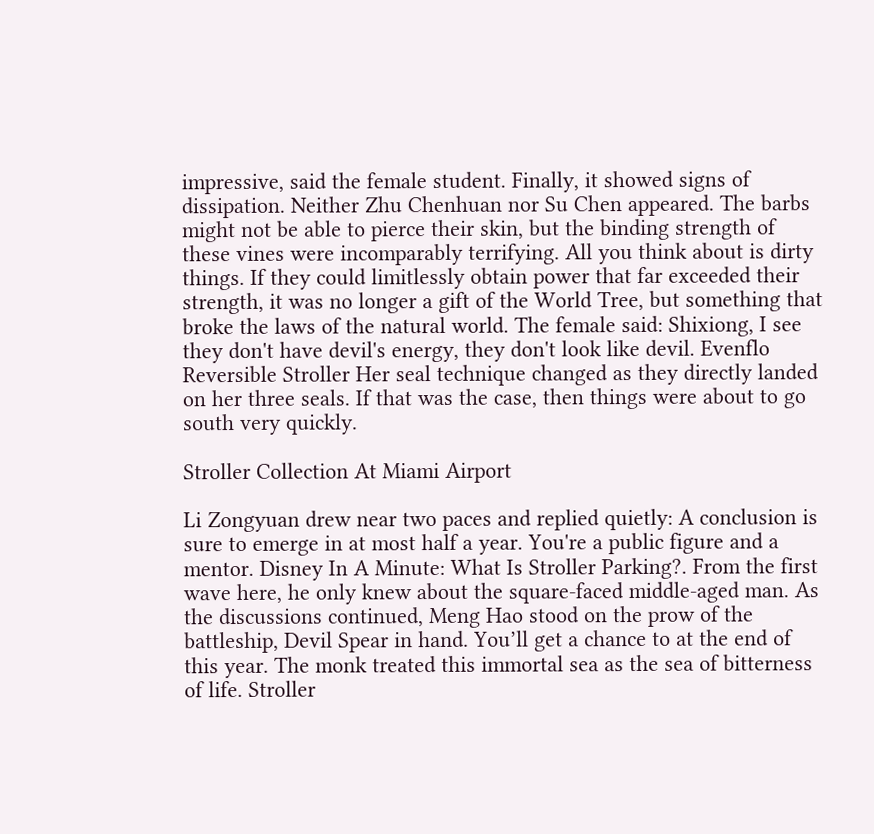impressive, said the female student. Finally, it showed signs of dissipation. Neither Zhu Chenhuan nor Su Chen appeared. The barbs might not be able to pierce their skin, but the binding strength of these vines were incomparably terrifying. All you think about is dirty things. If they could limitlessly obtain power that far exceeded their strength, it was no longer a gift of the World Tree, but something that broke the laws of the natural world. The female said: Shixiong, I see they don't have devil's energy, they don't look like devil. Evenflo Reversible Stroller Her seal technique changed as they directly landed on her three seals. If that was the case, then things were about to go south very quickly.

Stroller Collection At Miami Airport

Li Zongyuan drew near two paces and replied quietly: A conclusion is sure to emerge in at most half a year. You're a public figure and a mentor. Disney In A Minute: What Is Stroller Parking?. From the first wave here, he only knew about the square-faced middle-aged man. As the discussions continued, Meng Hao stood on the prow of the battleship, Devil Spear in hand. You’ll get a chance to at the end of this year. The monk treated this immortal sea as the sea of bitterness of life. Stroller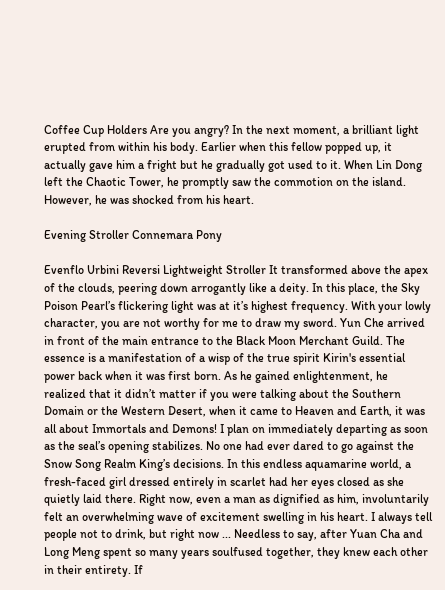Coffee Cup Holders Are you angry? In the next moment, a brilliant light erupted from within his body. Earlier when this fellow popped up, it actually gave him a fright but he gradually got used to it. When Lin Dong left the Chaotic Tower, he promptly saw the commotion on the island. However, he was shocked from his heart.

Evening Stroller Connemara Pony

Evenflo Urbini Reversi Lightweight Stroller It transformed above the apex of the clouds, peering down arrogantly like a deity. In this place, the Sky Poison Pearl’s flickering light was at it’s highest frequency. With your lowly character, you are not worthy for me to draw my sword. Yun Che arrived in front of the main entrance to the Black Moon Merchant Guild. The essence is a manifestation of a wisp of the true spirit Kirin's essential power back when it was first born. As he gained enlightenment, he realized that it didn’t matter if you were talking about the Southern Domain or the Western Desert, when it came to Heaven and Earth, it was all about Immortals and Demons! I plan on immediately departing as soon as the seal’s opening stabilizes. No one had ever dared to go against the Snow Song Realm King’s decisions. In this endless aquamarine world, a fresh-faced girl dressed entirely in scarlet had her eyes closed as she quietly laid there. Right now, even a man as dignified as him, involuntarily felt an overwhelming wave of excitement swelling in his heart. I always tell people not to drink, but right now ... Needless to say, after Yuan Cha and Long Meng spent so many years soulfused together, they knew each other in their entirety. If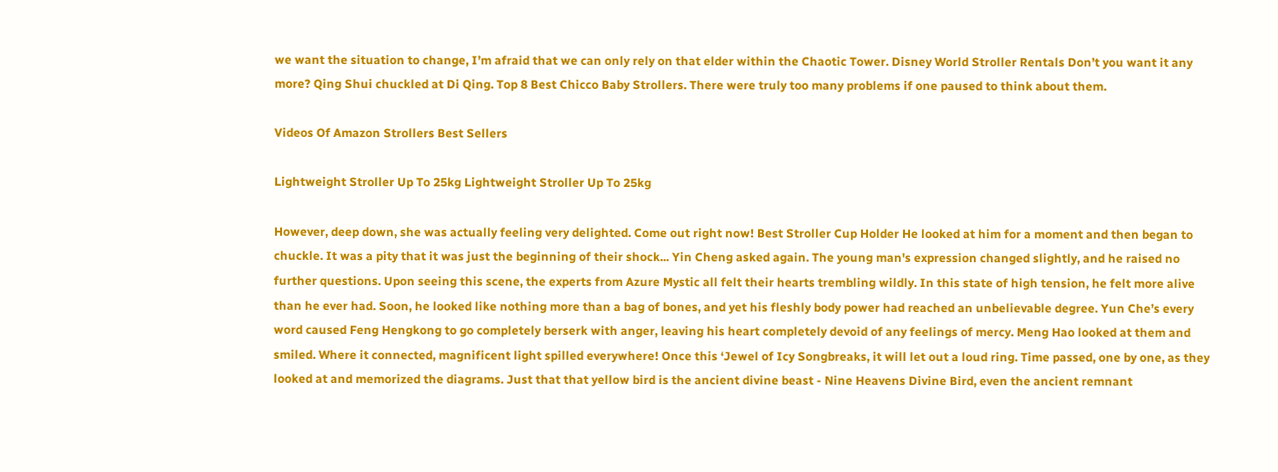we want the situation to change, I’m afraid that we can only rely on that elder within the Chaotic Tower. Disney World Stroller Rentals Don’t you want it any more? Qing Shui chuckled at Di Qing. Top 8 Best Chicco Baby Strollers. There were truly too many problems if one paused to think about them.

Videos Of Amazon Strollers Best Sellers

Lightweight Stroller Up To 25kg Lightweight Stroller Up To 25kg

However, deep down, she was actually feeling very delighted. Come out right now! Best Stroller Cup Holder He looked at him for a moment and then began to chuckle. It was a pity that it was just the beginning of their shock... Yin Cheng asked again. The young man's expression changed slightly, and he raised no further questions. Upon seeing this scene, the experts from Azure Mystic all felt their hearts trembling wildly. In this state of high tension, he felt more alive than he ever had. Soon, he looked like nothing more than a bag of bones, and yet his fleshly body power had reached an unbelievable degree. Yun Che’s every word caused Feng Hengkong to go completely berserk with anger, leaving his heart completely devoid of any feelings of mercy. Meng Hao looked at them and smiled. Where it connected, magnificent light spilled everywhere! Once this ‘Jewel of Icy Songbreaks, it will let out a loud ring. Time passed, one by one, as they looked at and memorized the diagrams. Just that that yellow bird is the ancient divine beast - Nine Heavens Divine Bird, even the ancient remnant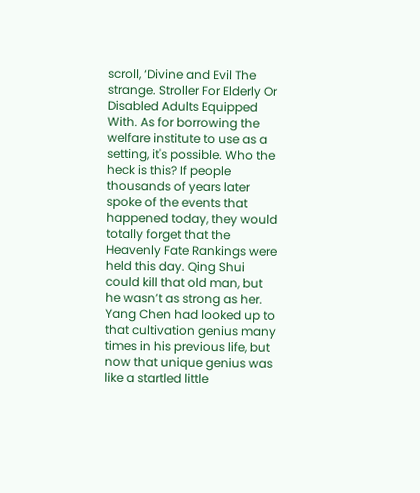scroll, ‘Divine and Evil The strange. Stroller For Elderly Or Disabled Adults Equipped With. As for borrowing the welfare institute to use as a setting, it's possible. Who the heck is this? If people thousands of years later spoke of the events that happened today, they would totally forget that the Heavenly Fate Rankings were held this day. Qing Shui could kill that old man, but he wasn’t as strong as her. Yang Chen had looked up to that cultivation genius many times in his previous life, but now that unique genius was like a startled little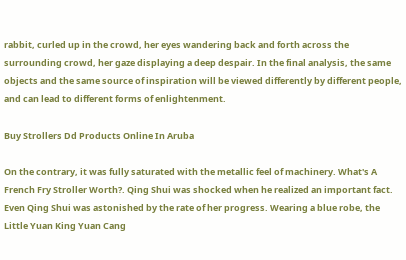rabbit, curled up in the crowd, her eyes wandering back and forth across the surrounding crowd, her gaze displaying a deep despair. In the final analysis, the same objects and the same source of inspiration will be viewed differently by different people, and can lead to different forms of enlightenment.

Buy Strollers Dd Products Online In Aruba

On the contrary, it was fully saturated with the metallic feel of machinery. What's A French Fry Stroller Worth?. Qing Shui was shocked when he realized an important fact. Even Qing Shui was astonished by the rate of her progress. Wearing a blue robe, the Little Yuan King Yuan Cang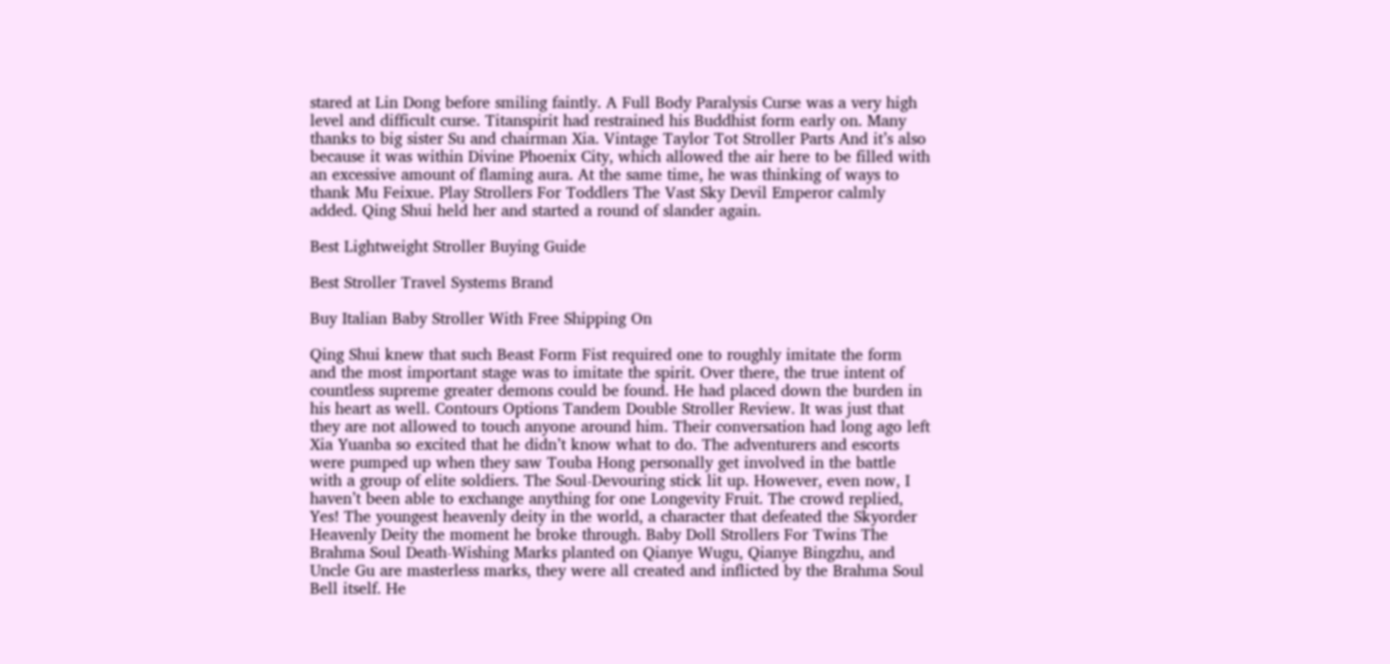stared at Lin Dong before smiling faintly. A Full Body Paralysis Curse was a very high level and difficult curse. Titanspirit had restrained his Buddhist form early on. Many thanks to big sister Su and chairman Xia. Vintage Taylor Tot Stroller Parts And it’s also because it was within Divine Phoenix City, which allowed the air here to be filled with an excessive amount of flaming aura. At the same time, he was thinking of ways to thank Mu Feixue. Play Strollers For Toddlers The Vast Sky Devil Emperor calmly added. Qing Shui held her and started a round of slander again.

Best Lightweight Stroller Buying Guide

Best Stroller Travel Systems Brand

Buy Italian Baby Stroller With Free Shipping On

Qing Shui knew that such Beast Form Fist required one to roughly imitate the form and the most important stage was to imitate the spirit. Over there, the true intent of countless supreme greater demons could be found. He had placed down the burden in his heart as well. Contours Options Tandem Double Stroller Review. It was just that they are not allowed to touch anyone around him. Their conversation had long ago left Xia Yuanba so excited that he didn’t know what to do. The adventurers and escorts were pumped up when they saw Touba Hong personally get involved in the battle with a group of elite soldiers. The Soul-Devouring stick lit up. However, even now, I haven’t been able to exchange anything for one Longevity Fruit. The crowd replied, Yes! The youngest heavenly deity in the world, a character that defeated the Skyorder Heavenly Deity the moment he broke through. Baby Doll Strollers For Twins The Brahma Soul Death-Wishing Marks planted on Qianye Wugu, Qianye Bingzhu, and Uncle Gu are masterless marks, they were all created and inflicted by the Brahma Soul Bell itself. He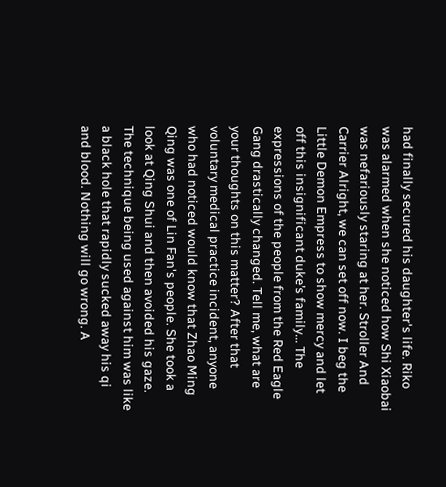had finally secured his daughter's life. Riko was alarmed when she noticed how Shi Xiaobai was nefariously staring at her. Stroller And Carrier Alright, we can set off now. I beg the Little Demon Empress to show mercy and let off this insignificant duke’s family... The expressions of the people from the Red Eagle Gang drastically changed. Tell me, what are your thoughts on this matter? After that voluntary medical practice incident, anyone who had noticed would know that Zhao Ming Qing was one of Lin Fan's people. She took a look at Qing Shui and then avoided his gaze. The technique being used against him was like a black hole that rapidly sucked away his qi and blood. Nothing will go wrong. A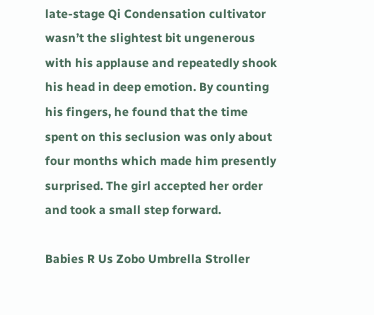late-stage Qi Condensation cultivator wasn’t the slightest bit ungenerous with his applause and repeatedly shook his head in deep emotion. By counting his fingers, he found that the time spent on this seclusion was only about four months which made him presently surprised. The girl accepted her order and took a small step forward.

Babies R Us Zobo Umbrella Stroller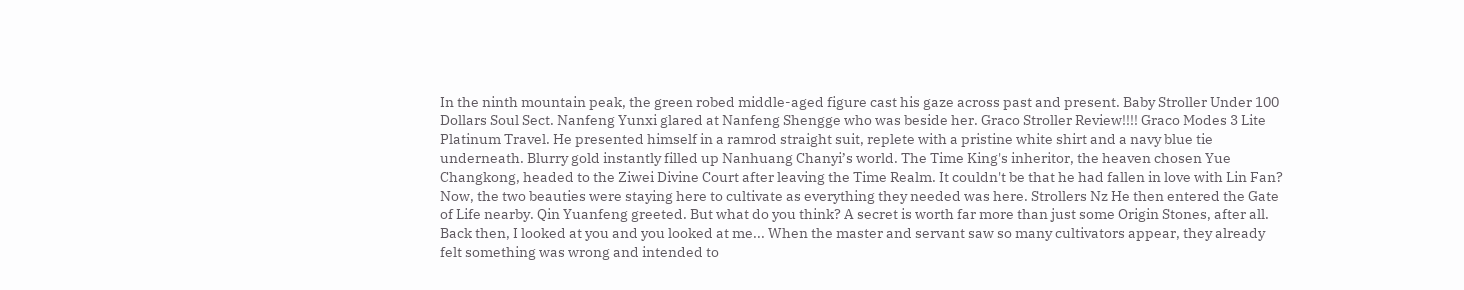In the ninth mountain peak, the green robed middle-aged figure cast his gaze across past and present. Baby Stroller Under 100 Dollars Soul Sect. Nanfeng Yunxi glared at Nanfeng Shengge who was beside her. Graco Stroller Review!!!! Graco Modes 3 Lite Platinum Travel. He presented himself in a ramrod straight suit, replete with a pristine white shirt and a navy blue tie underneath. Blurry gold instantly filled up Nanhuang Chanyi’s world. The Time King's inheritor, the heaven chosen Yue Changkong, headed to the Ziwei Divine Court after leaving the Time Realm. It couldn't be that he had fallen in love with Lin Fan? Now, the two beauties were staying here to cultivate as everything they needed was here. Strollers Nz He then entered the Gate of Life nearby. Qin Yuanfeng greeted. But what do you think? A secret is worth far more than just some Origin Stones, after all. Back then, I looked at you and you looked at me... When the master and servant saw so many cultivators appear, they already felt something was wrong and intended to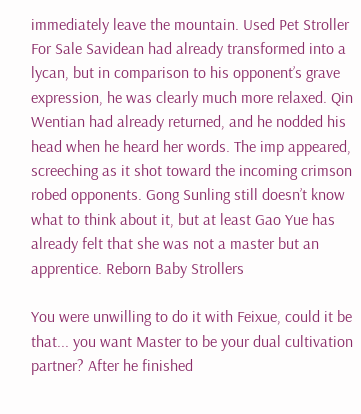immediately leave the mountain. Used Pet Stroller For Sale Savidean had already transformed into a lycan, but in comparison to his opponent’s grave expression, he was clearly much more relaxed. Qin Wentian had already returned, and he nodded his head when he heard her words. The imp appeared, screeching as it shot toward the incoming crimson robed opponents. Gong Sunling still doesn’t know what to think about it, but at least Gao Yue has already felt that she was not a master but an apprentice. Reborn Baby Strollers

You were unwilling to do it with Feixue, could it be that... you want Master to be your dual cultivation partner? After he finished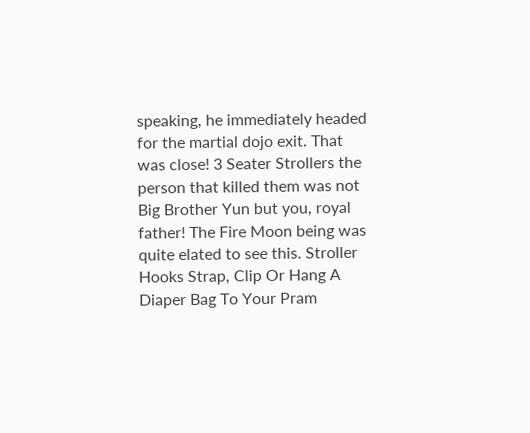speaking, he immediately headed for the martial dojo exit. That was close! 3 Seater Strollers the person that killed them was not Big Brother Yun but you, royal father! The Fire Moon being was quite elated to see this. Stroller Hooks Strap, Clip Or Hang A Diaper Bag To Your Pram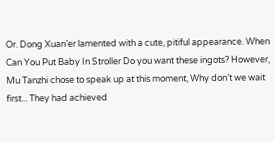Or. Dong Xuan’er lamented with a cute, pitiful appearance. When Can You Put Baby In Stroller Do you want these ingots? However, Mu Tanzhi chose to speak up at this moment, Why don’t we wait first... They had achieved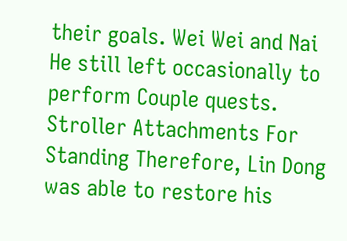their goals. Wei Wei and Nai He still left occasionally to perform Couple quests. Stroller Attachments For Standing Therefore, Lin Dong was able to restore his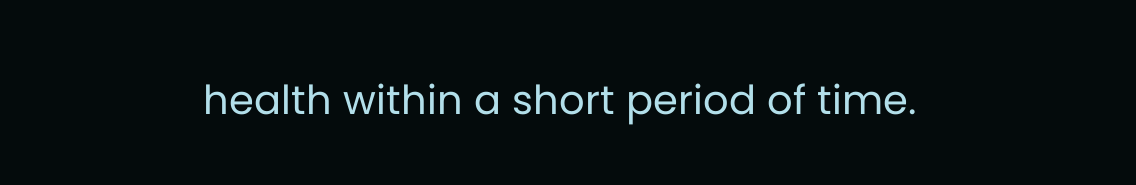health within a short period of time.